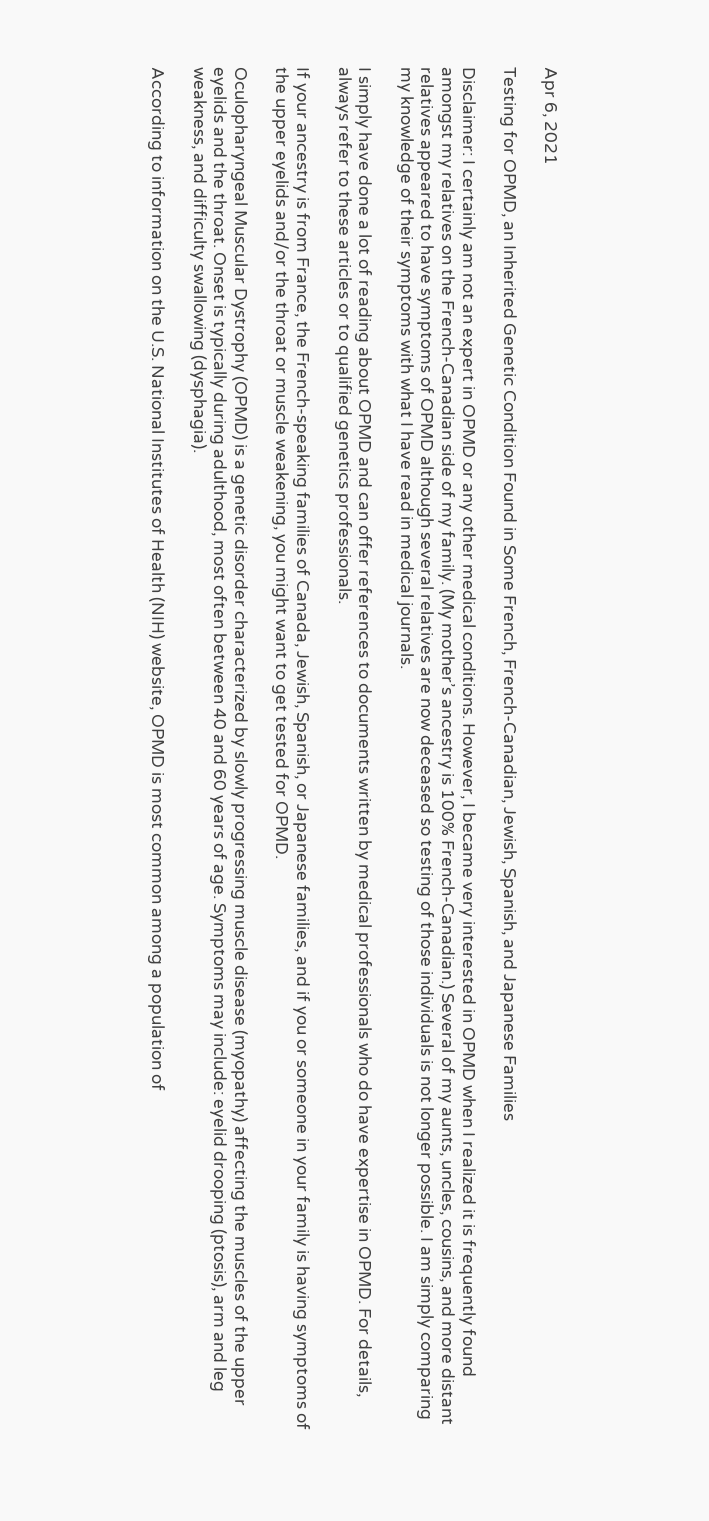Apr 6, 2021

Testing for OPMD, an Inherited Genetic Condition Found in Some French, French-Canadian, Jewish, Spanish, and Japanese Families

Disclaimer: I certainly am not an expert in OPMD or any other medical conditions. However, I became very interested in OPMD when I realized it is frequently found amongst my relatives on the French-Canadian side of my family. (My mother’s ancestry is 100% French-Canadian.) Several of my aunts, uncles, cousins, and more distant relatives appeared to have symptoms of OPMD although several relatives are now deceased so testing of those individuals is not longer possible. I am simply comparing my knowledge of their symptoms with what I have read in medical journals.

I simply have done a lot of reading about OPMD and can offer references to documents written by medical professionals who do have expertise in OPMD. For details, always refer to these articles or to qualified genetics professionals.

If your ancestry is from France, the French-speaking families of Canada, Jewish, Spanish, or Japanese families, and if you or someone in your family is having symptoms of the upper eyelids and/or the throat or muscle weakening, you might want to get tested for OPMD.

Oculopharyngeal Muscular Dystrophy (OPMD) is a genetic disorder characterized by slowly progressing muscle disease (myopathy) affecting the muscles of the upper eyelids and the throat. Onset is typically during adulthood, most often between 40 and 60 years of age. Symptoms may include: eyelid drooping (ptosis), arm and leg weakness, and difficulty swallowing (dysphagia).

According to information on the U.S. National Institutes of Health (NIH) website, OPMD is most common among a population of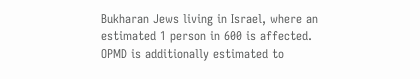Bukharan Jews living in Israel, where an estimated 1 person in 600 is affected. OPMD is additionally estimated to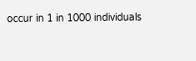occur in 1 in 1000 individuals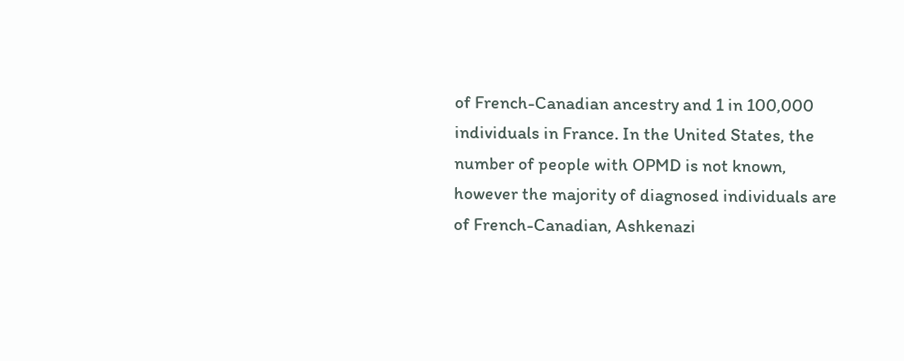of French-Canadian ancestry and 1 in 100,000 individuals in France. In the United States, the number of people with OPMD is not known, however the majority of diagnosed individuals are of French-Canadian, Ashkenazi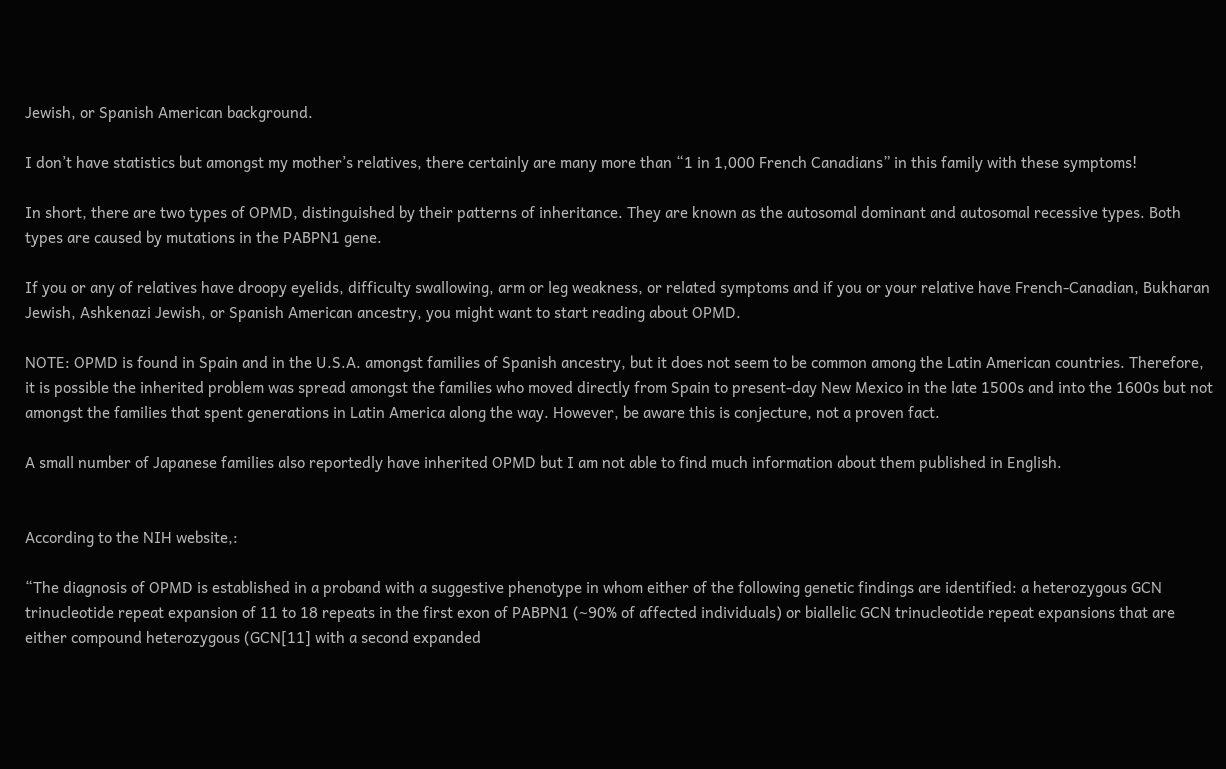Jewish, or Spanish American background.

I don’t have statistics but amongst my mother’s relatives, there certainly are many more than “1 in 1,000 French Canadians” in this family with these symptoms!

In short, there are two types of OPMD, distinguished by their patterns of inheritance. They are known as the autosomal dominant and autosomal recessive types. Both types are caused by mutations in the PABPN1 gene.

If you or any of relatives have droopy eyelids, difficulty swallowing, arm or leg weakness, or related symptoms and if you or your relative have French-Canadian, Bukharan Jewish, Ashkenazi Jewish, or Spanish American ancestry, you might want to start reading about OPMD.

NOTE: OPMD is found in Spain and in the U.S.A. amongst families of Spanish ancestry, but it does not seem to be common among the Latin American countries. Therefore, it is possible the inherited problem was spread amongst the families who moved directly from Spain to present-day New Mexico in the late 1500s and into the 1600s but not amongst the families that spent generations in Latin America along the way. However, be aware this is conjecture, not a proven fact.

A small number of Japanese families also reportedly have inherited OPMD but I am not able to find much information about them published in English.


According to the NIH website,:

“The diagnosis of OPMD is established in a proband with a suggestive phenotype in whom either of the following genetic findings are identified: a heterozygous GCN trinucleotide repeat expansion of 11 to 18 repeats in the first exon of PABPN1 (~90% of affected individuals) or biallelic GCN trinucleotide repeat expansions that are either compound heterozygous (GCN[11] with a second expanded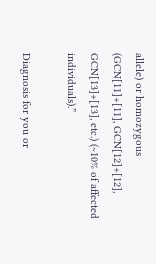allele) or homozygous (GCN[11]+[11], GCN[12]+[12], GCN[13]+[13], etc.) (~10% of affected individuals).”

Diagnosis for you or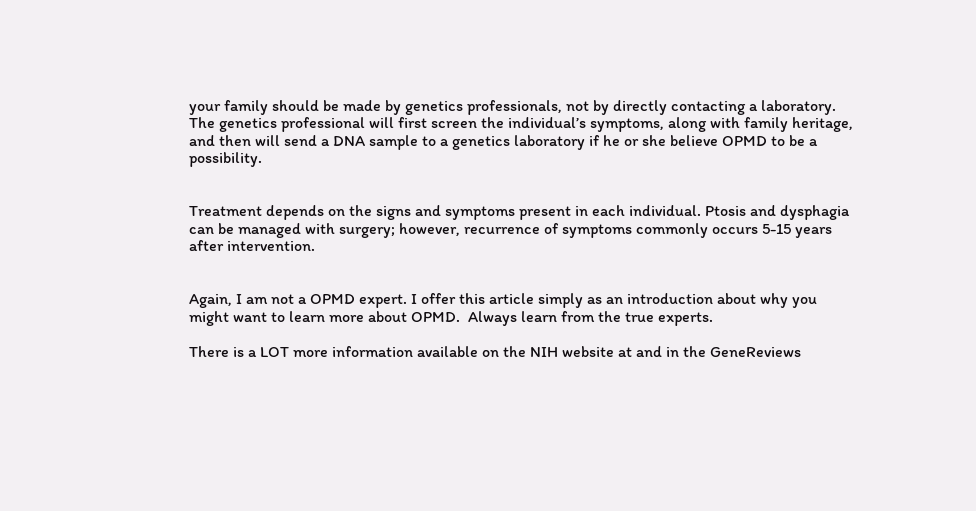your family should be made by genetics professionals, not by directly contacting a laboratory. The genetics professional will first screen the individual’s symptoms, along with family heritage, and then will send a DNA sample to a genetics laboratory if he or she believe OPMD to be a possibility.


Treatment depends on the signs and symptoms present in each individual. Ptosis and dysphagia can be managed with surgery; however, recurrence of symptoms commonly occurs 5-15 years after intervention.


Again, I am not a OPMD expert. I offer this article simply as an introduction about why you might want to learn more about OPMD.  Always learn from the true experts.

There is a LOT more information available on the NIH website at and in the GeneReviews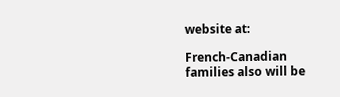website at:

French-Canadian families also will be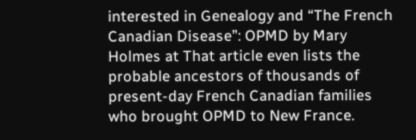interested in Genealogy and “The French Canadian Disease”: OPMD by Mary Holmes at That article even lists the probable ancestors of thousands of present-day French Canadian families who brought OPMD to New France.